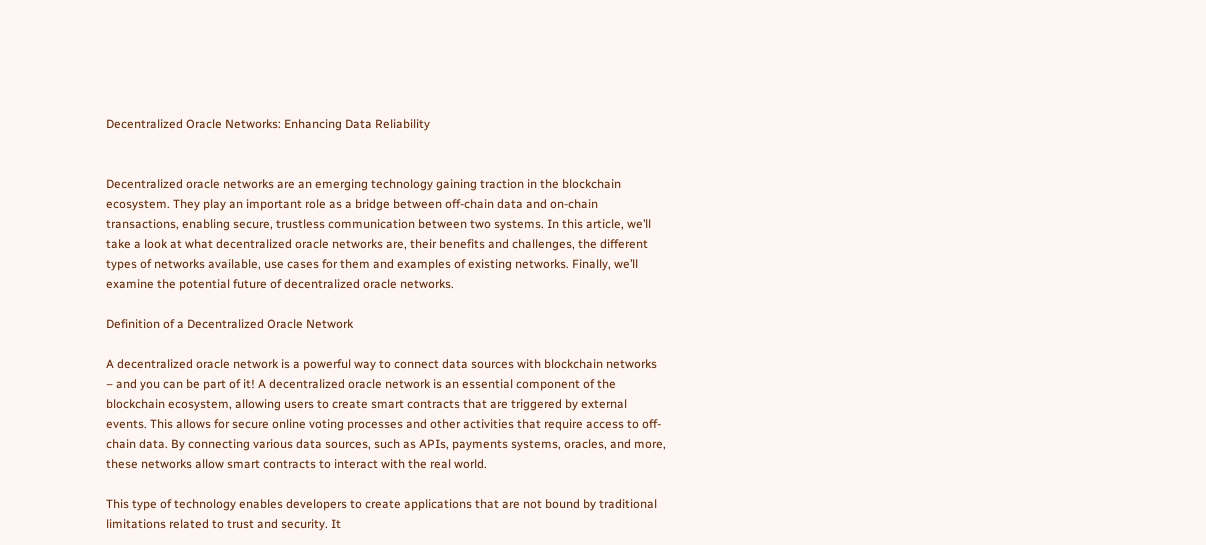Decentralized Oracle Networks: Enhancing Data Reliability


Decentralized oracle networks are an emerging technology gaining traction in the blockchain ecosystem. They play an important role as a bridge between off-chain data and on-chain transactions, enabling secure, trustless communication between two systems. In this article, we’ll take a look at what decentralized oracle networks are, their benefits and challenges, the different types of networks available, use cases for them and examples of existing networks. Finally, we’ll examine the potential future of decentralized oracle networks.

Definition of a Decentralized Oracle Network

A decentralized oracle network is a powerful way to connect data sources with blockchain networks – and you can be part of it! A decentralized oracle network is an essential component of the blockchain ecosystem, allowing users to create smart contracts that are triggered by external events. This allows for secure online voting processes and other activities that require access to off-chain data. By connecting various data sources, such as APIs, payments systems, oracles, and more, these networks allow smart contracts to interact with the real world.

This type of technology enables developers to create applications that are not bound by traditional limitations related to trust and security. It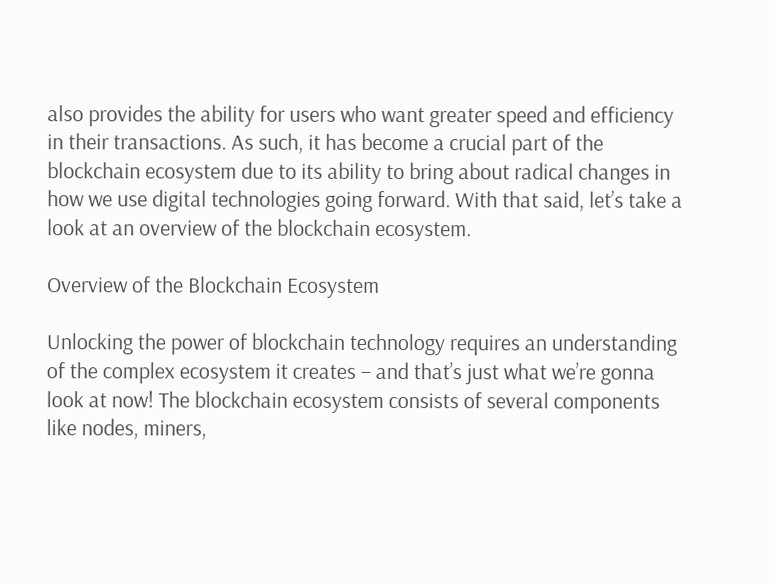also provides the ability for users who want greater speed and efficiency in their transactions. As such, it has become a crucial part of the blockchain ecosystem due to its ability to bring about radical changes in how we use digital technologies going forward. With that said, let’s take a look at an overview of the blockchain ecosystem.

Overview of the Blockchain Ecosystem

Unlocking the power of blockchain technology requires an understanding of the complex ecosystem it creates – and that’s just what we’re gonna look at now! The blockchain ecosystem consists of several components like nodes, miners,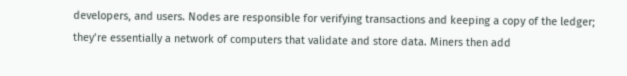developers, and users. Nodes are responsible for verifying transactions and keeping a copy of the ledger; they’re essentially a network of computers that validate and store data. Miners then add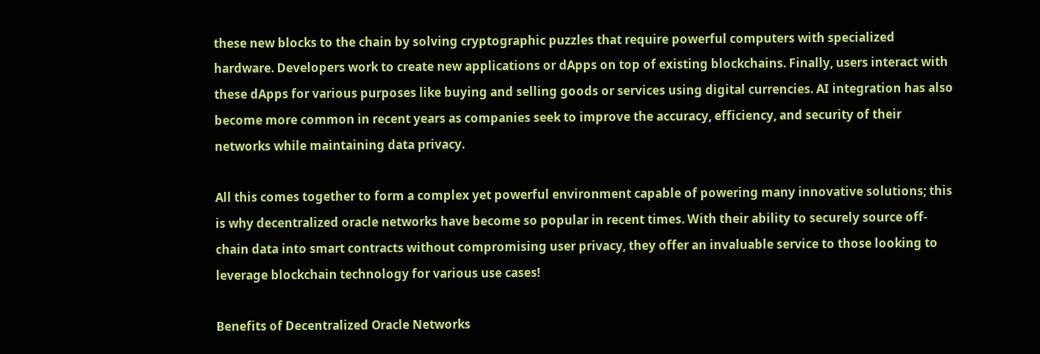these new blocks to the chain by solving cryptographic puzzles that require powerful computers with specialized hardware. Developers work to create new applications or dApps on top of existing blockchains. Finally, users interact with these dApps for various purposes like buying and selling goods or services using digital currencies. AI integration has also become more common in recent years as companies seek to improve the accuracy, efficiency, and security of their networks while maintaining data privacy.

All this comes together to form a complex yet powerful environment capable of powering many innovative solutions; this is why decentralized oracle networks have become so popular in recent times. With their ability to securely source off-chain data into smart contracts without compromising user privacy, they offer an invaluable service to those looking to leverage blockchain technology for various use cases!

Benefits of Decentralized Oracle Networks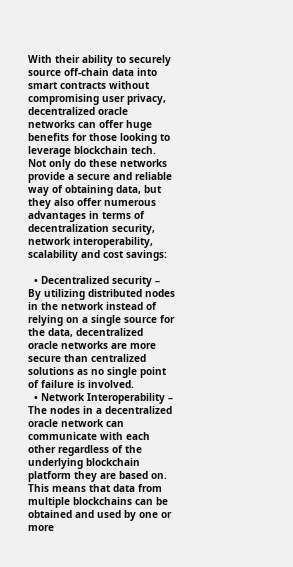With their ability to securely source off-chain data into smart contracts without compromising user privacy, decentralized oracle networks can offer huge benefits for those looking to leverage blockchain tech. Not only do these networks provide a secure and reliable way of obtaining data, but they also offer numerous advantages in terms of decentralization security, network interoperability, scalability and cost savings:

  • Decentralized security – By utilizing distributed nodes in the network instead of relying on a single source for the data, decentralized oracle networks are more secure than centralized solutions as no single point of failure is involved.
  • Network Interoperability – The nodes in a decentralized oracle network can communicate with each other regardless of the underlying blockchain platform they are based on. This means that data from multiple blockchains can be obtained and used by one or more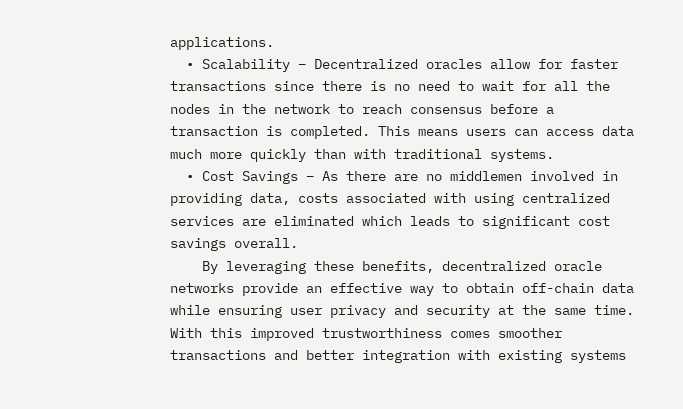applications.
  • Scalability – Decentralized oracles allow for faster transactions since there is no need to wait for all the nodes in the network to reach consensus before a transaction is completed. This means users can access data much more quickly than with traditional systems.
  • Cost Savings – As there are no middlemen involved in providing data, costs associated with using centralized services are eliminated which leads to significant cost savings overall.
    By leveraging these benefits, decentralized oracle networks provide an effective way to obtain off-chain data while ensuring user privacy and security at the same time. With this improved trustworthiness comes smoother transactions and better integration with existing systems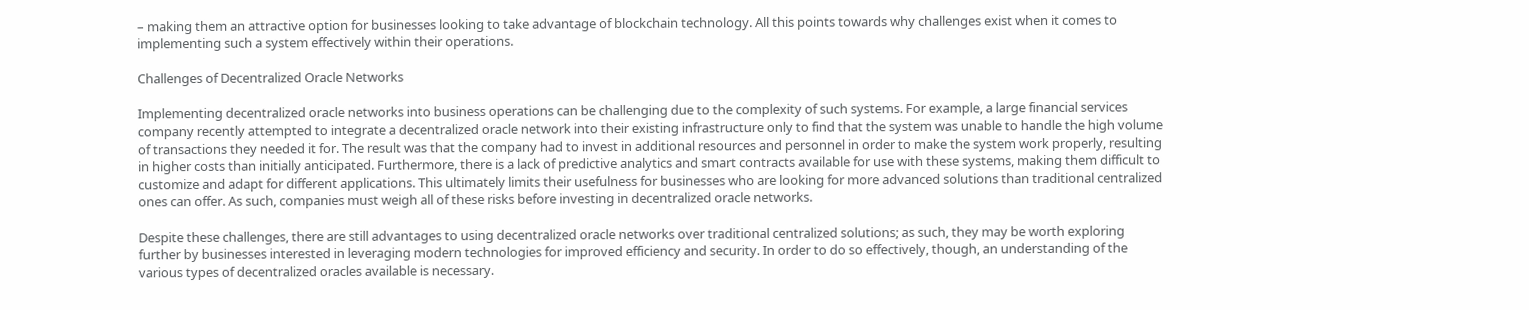– making them an attractive option for businesses looking to take advantage of blockchain technology. All this points towards why challenges exist when it comes to implementing such a system effectively within their operations.

Challenges of Decentralized Oracle Networks

Implementing decentralized oracle networks into business operations can be challenging due to the complexity of such systems. For example, a large financial services company recently attempted to integrate a decentralized oracle network into their existing infrastructure only to find that the system was unable to handle the high volume of transactions they needed it for. The result was that the company had to invest in additional resources and personnel in order to make the system work properly, resulting in higher costs than initially anticipated. Furthermore, there is a lack of predictive analytics and smart contracts available for use with these systems, making them difficult to customize and adapt for different applications. This ultimately limits their usefulness for businesses who are looking for more advanced solutions than traditional centralized ones can offer. As such, companies must weigh all of these risks before investing in decentralized oracle networks.

Despite these challenges, there are still advantages to using decentralized oracle networks over traditional centralized solutions; as such, they may be worth exploring further by businesses interested in leveraging modern technologies for improved efficiency and security. In order to do so effectively, though, an understanding of the various types of decentralized oracles available is necessary.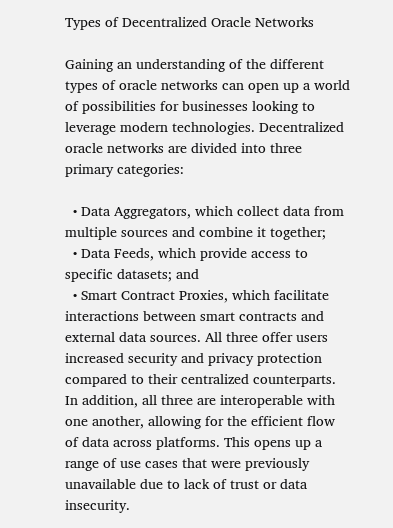Types of Decentralized Oracle Networks

Gaining an understanding of the different types of oracle networks can open up a world of possibilities for businesses looking to leverage modern technologies. Decentralized oracle networks are divided into three primary categories:

  • Data Aggregators, which collect data from multiple sources and combine it together;
  • Data Feeds, which provide access to specific datasets; and
  • Smart Contract Proxies, which facilitate interactions between smart contracts and external data sources. All three offer users increased security and privacy protection compared to their centralized counterparts. In addition, all three are interoperable with one another, allowing for the efficient flow of data across platforms. This opens up a range of use cases that were previously unavailable due to lack of trust or data insecurity.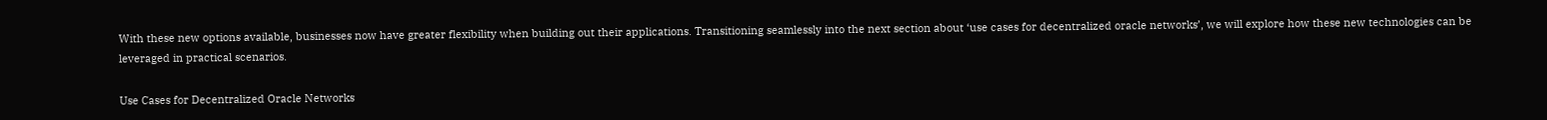With these new options available, businesses now have greater flexibility when building out their applications. Transitioning seamlessly into the next section about ‘use cases for decentralized oracle networks’, we will explore how these new technologies can be leveraged in practical scenarios.

Use Cases for Decentralized Oracle Networks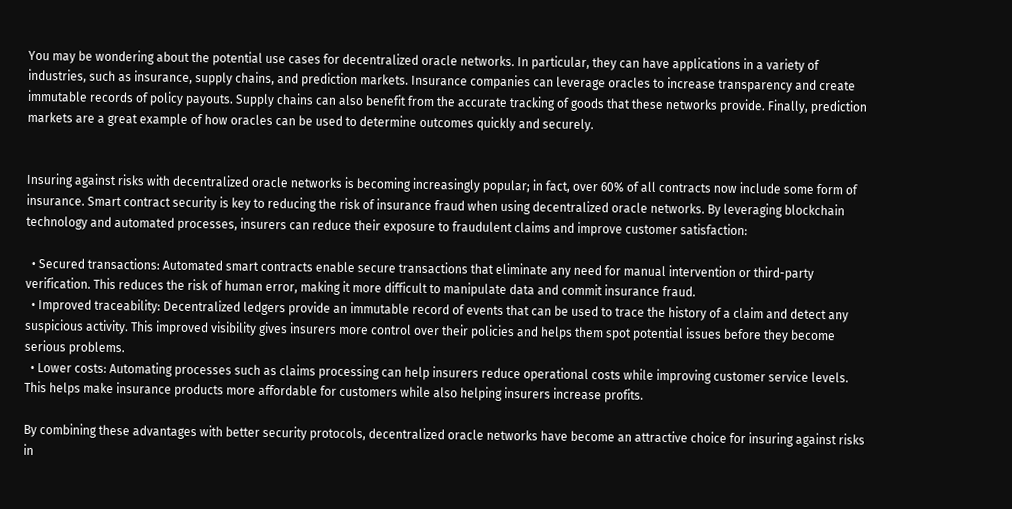You may be wondering about the potential use cases for decentralized oracle networks. In particular, they can have applications in a variety of industries, such as insurance, supply chains, and prediction markets. Insurance companies can leverage oracles to increase transparency and create immutable records of policy payouts. Supply chains can also benefit from the accurate tracking of goods that these networks provide. Finally, prediction markets are a great example of how oracles can be used to determine outcomes quickly and securely.


Insuring against risks with decentralized oracle networks is becoming increasingly popular; in fact, over 60% of all contracts now include some form of insurance. Smart contract security is key to reducing the risk of insurance fraud when using decentralized oracle networks. By leveraging blockchain technology and automated processes, insurers can reduce their exposure to fraudulent claims and improve customer satisfaction:

  • Secured transactions: Automated smart contracts enable secure transactions that eliminate any need for manual intervention or third-party verification. This reduces the risk of human error, making it more difficult to manipulate data and commit insurance fraud.
  • Improved traceability: Decentralized ledgers provide an immutable record of events that can be used to trace the history of a claim and detect any suspicious activity. This improved visibility gives insurers more control over their policies and helps them spot potential issues before they become serious problems.
  • Lower costs: Automating processes such as claims processing can help insurers reduce operational costs while improving customer service levels. This helps make insurance products more affordable for customers while also helping insurers increase profits.

By combining these advantages with better security protocols, decentralized oracle networks have become an attractive choice for insuring against risks in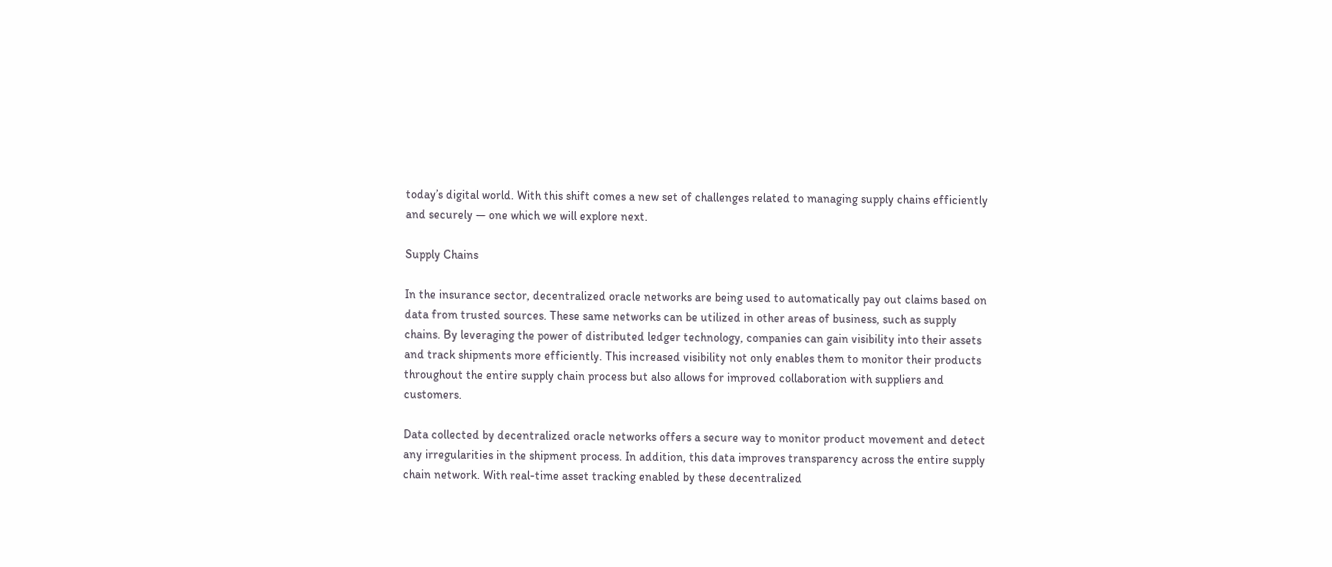today’s digital world. With this shift comes a new set of challenges related to managing supply chains efficiently and securely — one which we will explore next.

Supply Chains

In the insurance sector, decentralized oracle networks are being used to automatically pay out claims based on data from trusted sources. These same networks can be utilized in other areas of business, such as supply chains. By leveraging the power of distributed ledger technology, companies can gain visibility into their assets and track shipments more efficiently. This increased visibility not only enables them to monitor their products throughout the entire supply chain process but also allows for improved collaboration with suppliers and customers.

Data collected by decentralized oracle networks offers a secure way to monitor product movement and detect any irregularities in the shipment process. In addition, this data improves transparency across the entire supply chain network. With real-time asset tracking enabled by these decentralized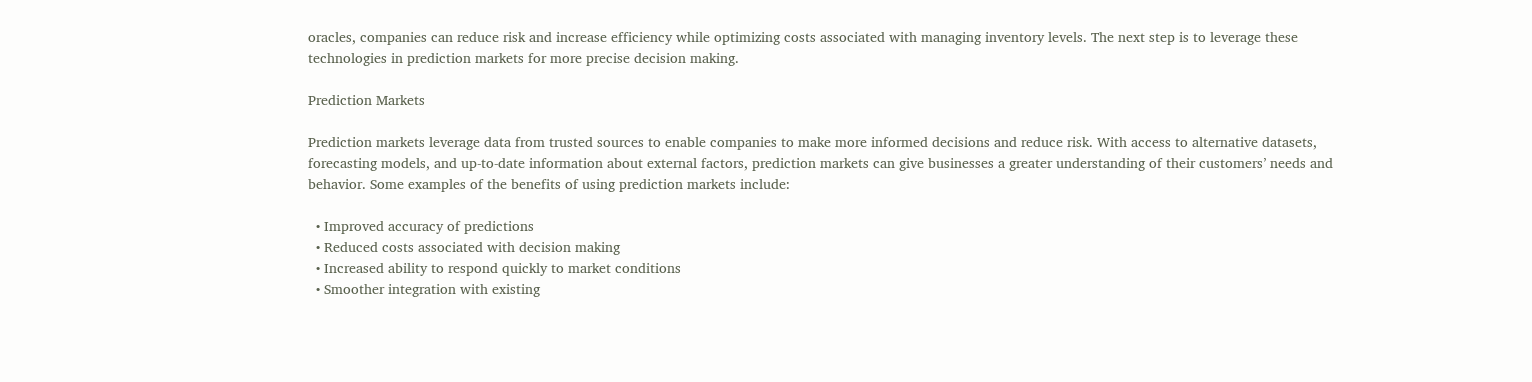oracles, companies can reduce risk and increase efficiency while optimizing costs associated with managing inventory levels. The next step is to leverage these technologies in prediction markets for more precise decision making.

Prediction Markets

Prediction markets leverage data from trusted sources to enable companies to make more informed decisions and reduce risk. With access to alternative datasets, forecasting models, and up-to-date information about external factors, prediction markets can give businesses a greater understanding of their customers’ needs and behavior. Some examples of the benefits of using prediction markets include:

  • Improved accuracy of predictions
  • Reduced costs associated with decision making
  • Increased ability to respond quickly to market conditions
  • Smoother integration with existing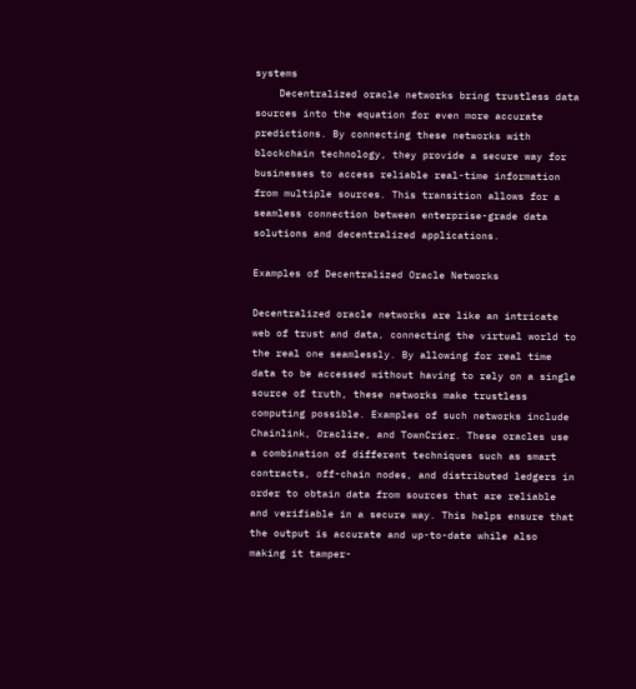systems
    Decentralized oracle networks bring trustless data sources into the equation for even more accurate predictions. By connecting these networks with blockchain technology, they provide a secure way for businesses to access reliable real-time information from multiple sources. This transition allows for a seamless connection between enterprise-grade data solutions and decentralized applications.

Examples of Decentralized Oracle Networks

Decentralized oracle networks are like an intricate web of trust and data, connecting the virtual world to the real one seamlessly. By allowing for real time data to be accessed without having to rely on a single source of truth, these networks make trustless computing possible. Examples of such networks include Chainlink, Oraclize, and TownCrier. These oracles use a combination of different techniques such as smart contracts, off-chain nodes, and distributed ledgers in order to obtain data from sources that are reliable and verifiable in a secure way. This helps ensure that the output is accurate and up-to-date while also making it tamper-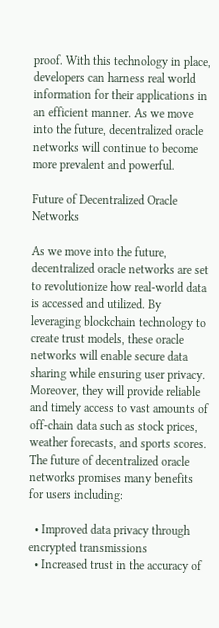proof. With this technology in place, developers can harness real world information for their applications in an efficient manner. As we move into the future, decentralized oracle networks will continue to become more prevalent and powerful.

Future of Decentralized Oracle Networks

As we move into the future, decentralized oracle networks are set to revolutionize how real-world data is accessed and utilized. By leveraging blockchain technology to create trust models, these oracle networks will enable secure data sharing while ensuring user privacy. Moreover, they will provide reliable and timely access to vast amounts of off-chain data such as stock prices, weather forecasts, and sports scores. The future of decentralized oracle networks promises many benefits for users including:

  • Improved data privacy through encrypted transmissions
  • Increased trust in the accuracy of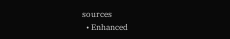sources
  • Enhanced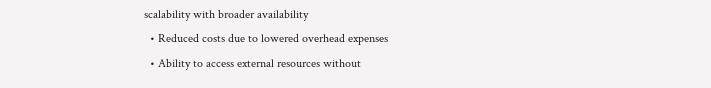scalability with broader availability
  • Reduced costs due to lowered overhead expenses
  • Ability to access external resources without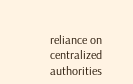reliance on centralized authorities